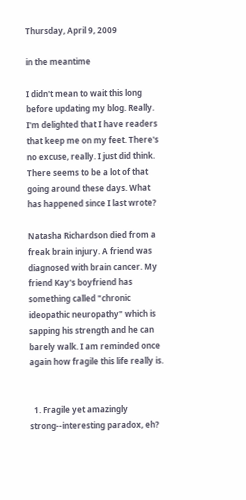Thursday, April 9, 2009

in the meantime

I didn't mean to wait this long before updating my blog. Really. I'm delighted that I have readers that keep me on my feet. There's no excuse, really. I just did think. There seems to be a lot of that going around these days. What has happened since I last wrote?

Natasha Richardson died from a freak brain injury. A friend was diagnosed with brain cancer. My friend Kay's boyfriend has something called "chronic ideopathic neuropathy" which is sapping his strength and he can barely walk. I am reminded once again how fragile this life really is.


  1. Fragile yet amazingly strong--interesting paradox, eh?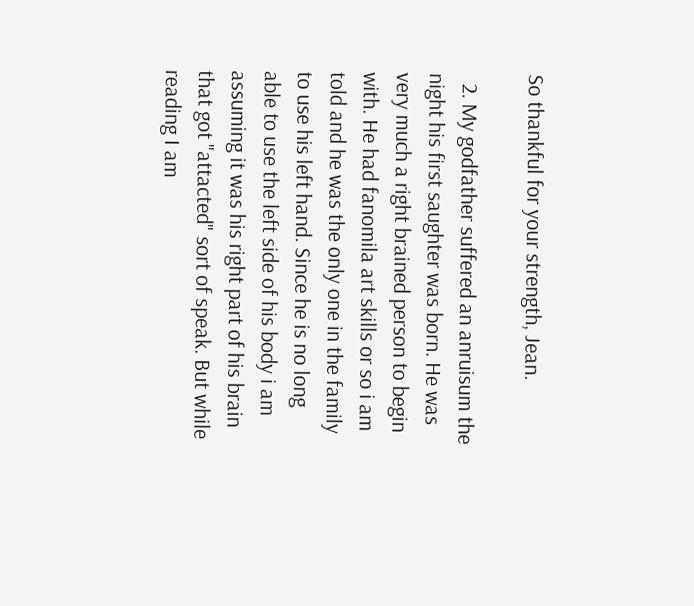So thankful for your strength, Jean.

  2. My godfather suffered an anruisum the night his first saughter was born. He was very much a right brained person to begin with. He had fanomila art skills or so i am told and he was the only one in the family to use his left hand. Since he is no long able to use the left side of his body i am assuming it was his right part of his brain that got "attacted" sort of speak. But while reading I am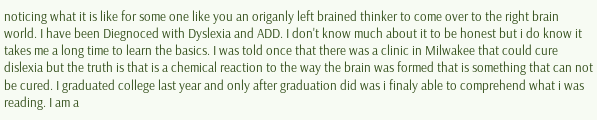noticing what it is like for some one like you an origanly left brained thinker to come over to the right brain world. I have been Diegnoced with Dyslexia and ADD. I don't know much about it to be honest but i do know it takes me a long time to learn the basics. I was told once that there was a clinic in Milwakee that could cure dislexia but the truth is that is a chemical reaction to the way the brain was formed that is something that can not be cured. I graduated college last year and only after graduation did was i finaly able to comprehend what i was reading. I am a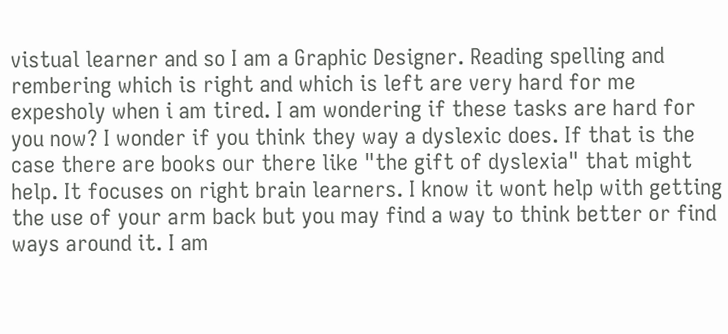vistual learner and so I am a Graphic Designer. Reading spelling and rembering which is right and which is left are very hard for me expesholy when i am tired. I am wondering if these tasks are hard for you now? I wonder if you think they way a dyslexic does. If that is the case there are books our there like "the gift of dyslexia" that might help. It focuses on right brain learners. I know it wont help with getting the use of your arm back but you may find a way to think better or find ways around it. I am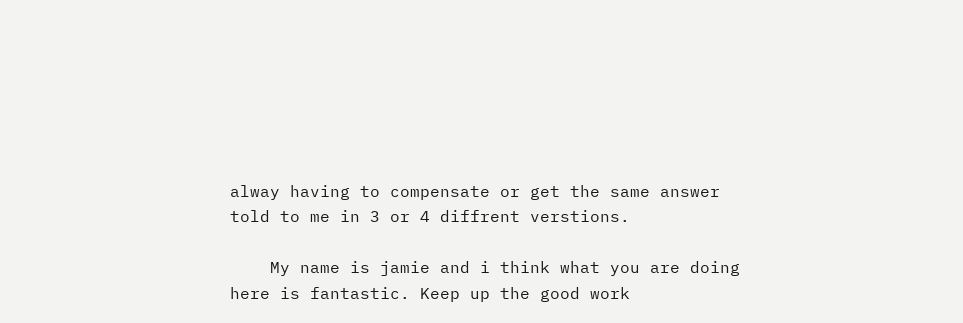alway having to compensate or get the same answer told to me in 3 or 4 diffrent verstions.

    My name is jamie and i think what you are doing here is fantastic. Keep up the good work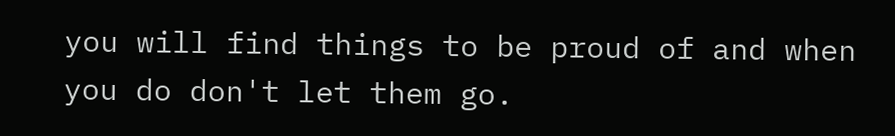you will find things to be proud of and when you do don't let them go.